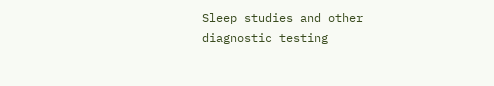Sleep studies and other diagnostic testing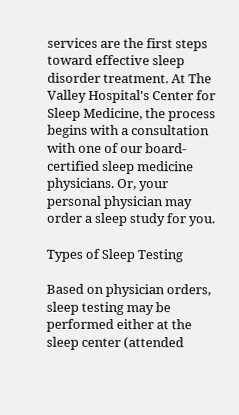services are the first steps toward effective sleep disorder treatment. At The Valley Hospital's Center for Sleep Medicine, the process begins with a consultation with one of our board-certified sleep medicine physicians. Or, your personal physician may order a sleep study for you.

Types of Sleep Testing

Based on physician orders, sleep testing may be performed either at the sleep center (attended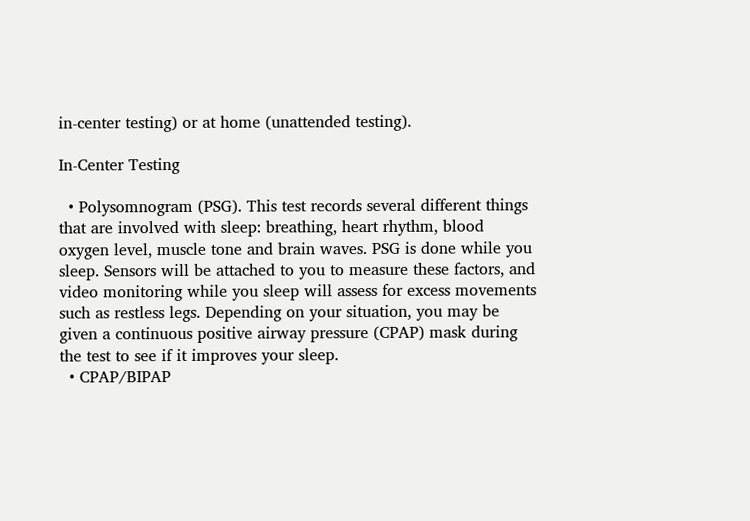in-center testing) or at home (unattended testing).

In-Center Testing

  • Polysomnogram (PSG). This test records several different things that are involved with sleep: breathing, heart rhythm, blood oxygen level, muscle tone and brain waves. PSG is done while you sleep. Sensors will be attached to you to measure these factors, and video monitoring while you sleep will assess for excess movements such as restless legs. Depending on your situation, you may be given a continuous positive airway pressure (CPAP) mask during the test to see if it improves your sleep.
  • CPAP/BIPAP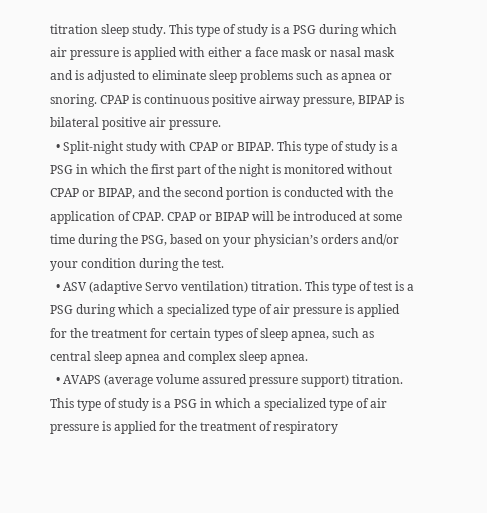titration sleep study. This type of study is a PSG during which air pressure is applied with either a face mask or nasal mask and is adjusted to eliminate sleep problems such as apnea or snoring. CPAP is continuous positive airway pressure, BIPAP is bilateral positive air pressure.
  • Split-night study with CPAP or BIPAP. This type of study is a PSG in which the first part of the night is monitored without CPAP or BIPAP, and the second portion is conducted with the application of CPAP. CPAP or BIPAP will be introduced at some time during the PSG, based on your physician’s orders and/or your condition during the test.
  • ASV (adaptive Servo ventilation) titration. This type of test is a PSG during which a specialized type of air pressure is applied for the treatment for certain types of sleep apnea, such as central sleep apnea and complex sleep apnea.
  • AVAPS (average volume assured pressure support) titration. This type of study is a PSG in which a specialized type of air pressure is applied for the treatment of respiratory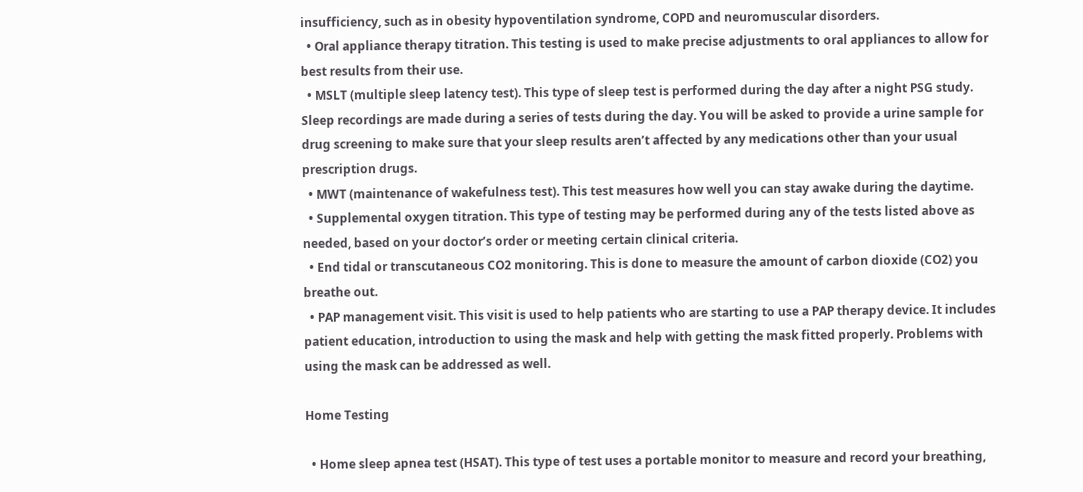insufficiency, such as in obesity hypoventilation syndrome, COPD and neuromuscular disorders.
  • Oral appliance therapy titration. This testing is used to make precise adjustments to oral appliances to allow for best results from their use.
  • MSLT (multiple sleep latency test). This type of sleep test is performed during the day after a night PSG study. Sleep recordings are made during a series of tests during the day. You will be asked to provide a urine sample for drug screening to make sure that your sleep results aren’t affected by any medications other than your usual prescription drugs.
  • MWT (maintenance of wakefulness test). This test measures how well you can stay awake during the daytime.
  • Supplemental oxygen titration. This type of testing may be performed during any of the tests listed above as needed, based on your doctor’s order or meeting certain clinical criteria.
  • End tidal or transcutaneous CO2 monitoring. This is done to measure the amount of carbon dioxide (CO2) you breathe out.
  • PAP management visit. This visit is used to help patients who are starting to use a PAP therapy device. It includes patient education, introduction to using the mask and help with getting the mask fitted properly. Problems with using the mask can be addressed as well.

Home Testing

  • Home sleep apnea test (HSAT). This type of test uses a portable monitor to measure and record your breathing,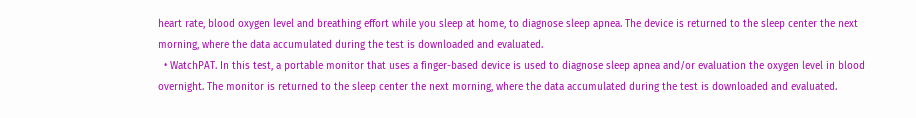heart rate, blood oxygen level and breathing effort while you sleep at home, to diagnose sleep apnea. The device is returned to the sleep center the next morning, where the data accumulated during the test is downloaded and evaluated.
  • WatchPAT. In this test, a portable monitor that uses a finger-based device is used to diagnose sleep apnea and/or evaluation the oxygen level in blood overnight. The monitor is returned to the sleep center the next morning, where the data accumulated during the test is downloaded and evaluated.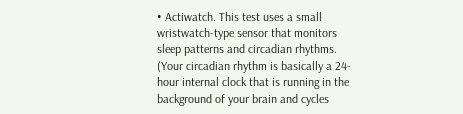• Actiwatch. This test uses a small wristwatch-type sensor that monitors sleep patterns and circadian rhythms. (Your circadian rhythm is basically a 24-hour internal clock that is running in the background of your brain and cycles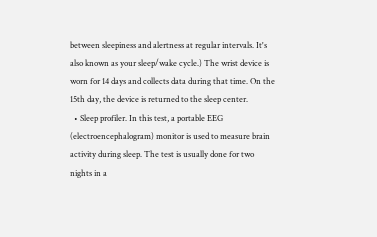between sleepiness and alertness at regular intervals. It's also known as your sleep/wake cycle.) The wrist device is worn for 14 days and collects data during that time. On the 15th day, the device is returned to the sleep center.
  • Sleep profiler. In this test, a portable EEG (electroencephalogram) monitor is used to measure brain activity during sleep. The test is usually done for two nights in a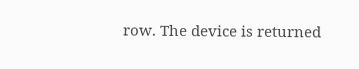row. The device is returned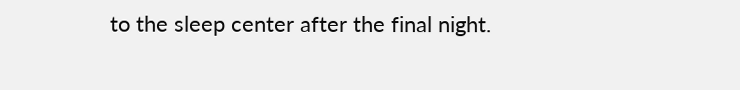to the sleep center after the final night.